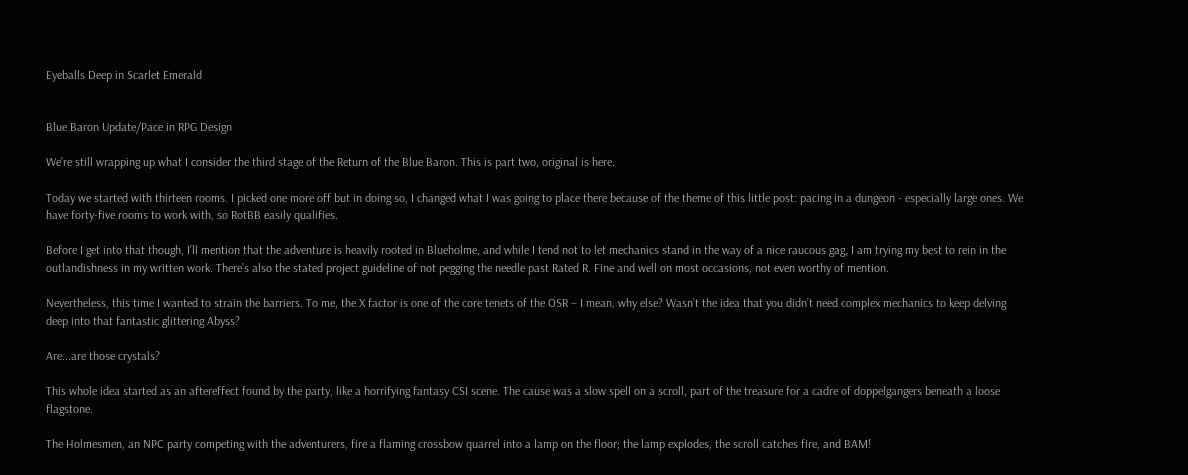Eyeballs Deep in Scarlet Emerald


Blue Baron Update/Pace in RPG Design

We’re still wrapping up what I consider the third stage of the Return of the Blue Baron. This is part two, original is here.

Today we started with thirteen rooms. I picked one more off but in doing so, I changed what I was going to place there because of the theme of this little post: pacing in a dungeon - especially large ones. We have forty-five rooms to work with, so RotBB easily qualifies.

Before I get into that though, I’ll mention that the adventure is heavily rooted in Blueholme, and while I tend not to let mechanics stand in the way of a nice raucous gag, I am trying my best to rein in the outlandishness in my written work. There’s also the stated project guideline of not pegging the needle past Rated R. Fine and well on most occasions, not even worthy of mention.

Nevertheless, this time I wanted to strain the barriers. To me, the X factor is one of the core tenets of the OSR – I mean, why else? Wasn’t the idea that you didn’t need complex mechanics to keep delving deep into that fantastic glittering Abyss?

Are...are those crystals?

This whole idea started as an aftereffect found by the party, like a horrifying fantasy CSI scene. The cause was a slow spell on a scroll, part of the treasure for a cadre of doppelgangers beneath a loose flagstone.

The Holmesmen, an NPC party competing with the adventurers, fire a flaming crossbow quarrel into a lamp on the floor; the lamp explodes, the scroll catches fire, and BAM!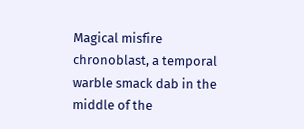Magical misfire chronoblast, a temporal warble smack dab in the middle of the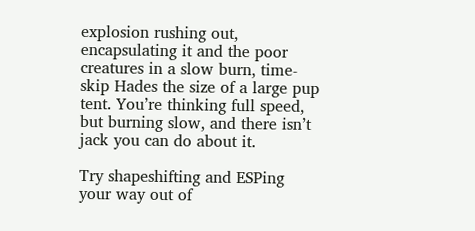explosion rushing out, encapsulating it and the poor creatures in a slow burn, time-skip Hades the size of a large pup tent. You’re thinking full speed, but burning slow, and there isn’t jack you can do about it.

Try shapeshifting and ESPing your way out of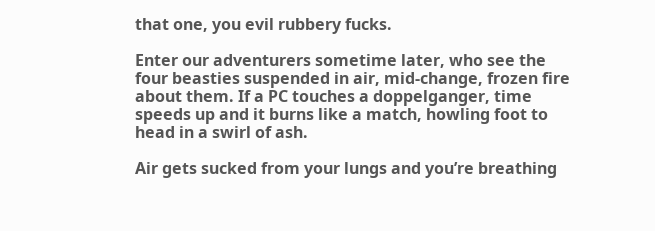that one, you evil rubbery fucks.

Enter our adventurers sometime later, who see the four beasties suspended in air, mid-change, frozen fire about them. If a PC touches a doppelganger, time speeds up and it burns like a match, howling foot to head in a swirl of ash.

Air gets sucked from your lungs and you’re breathing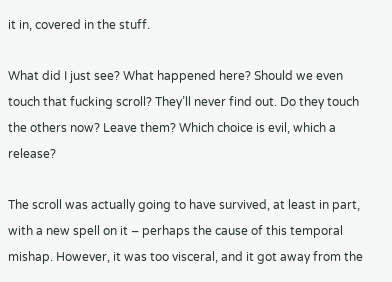it in, covered in the stuff.

What did I just see? What happened here? Should we even touch that fucking scroll? They’ll never find out. Do they touch the others now? Leave them? Which choice is evil, which a release?

The scroll was actually going to have survived, at least in part, with a new spell on it – perhaps the cause of this temporal mishap. However, it was too visceral, and it got away from the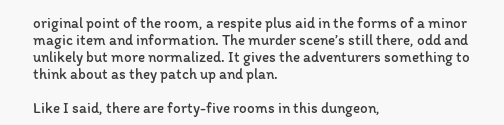original point of the room, a respite plus aid in the forms of a minor magic item and information. The murder scene’s still there, odd and unlikely but more normalized. It gives the adventurers something to think about as they patch up and plan.

Like I said, there are forty-five rooms in this dungeon,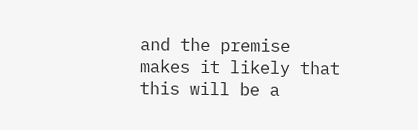and the premise makes it likely that this will be a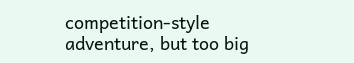competition-style adventure, but too big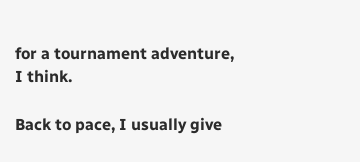for a tournament adventure, I think.

Back to pace, I usually give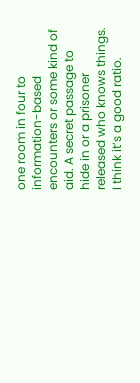one room in four to information-based encounters or some kind of aid. A secret passage to hide in or a prisoner released who knows things. I think it’s a good ratio.